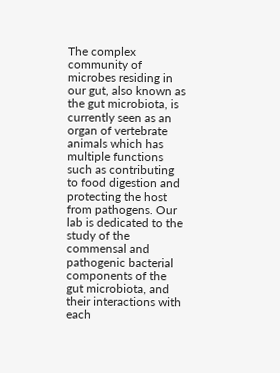The complex community of microbes residing in our gut, also known as the gut microbiota, is currently seen as an organ of vertebrate animals which has multiple functions such as contributing to food digestion and protecting the host from pathogens. Our lab is dedicated to the study of the commensal and pathogenic bacterial components of the gut microbiota, and their interactions with each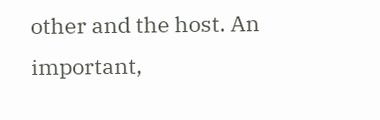other and the host. An important,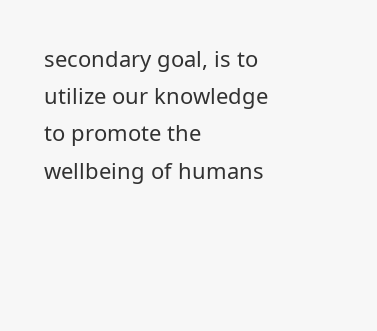secondary goal, is to utilize our knowledge to promote the wellbeing of humans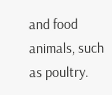and food animals, such as poultry.